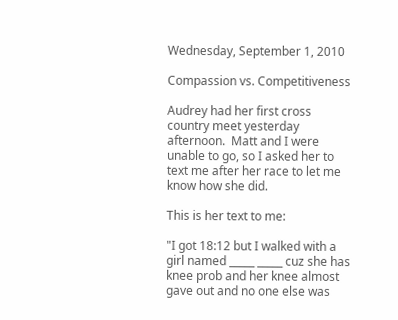Wednesday, September 1, 2010

Compassion vs. Competitiveness

Audrey had her first cross country meet yesterday afternoon.  Matt and I were unable to go, so I asked her to text me after her race to let me know how she did.

This is her text to me:

"I got 18:12 but I walked with a girl named _____ _____ cuz she has knee prob and her knee almost gave out and no one else was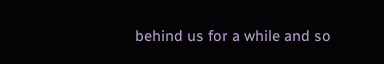behind us for a while and so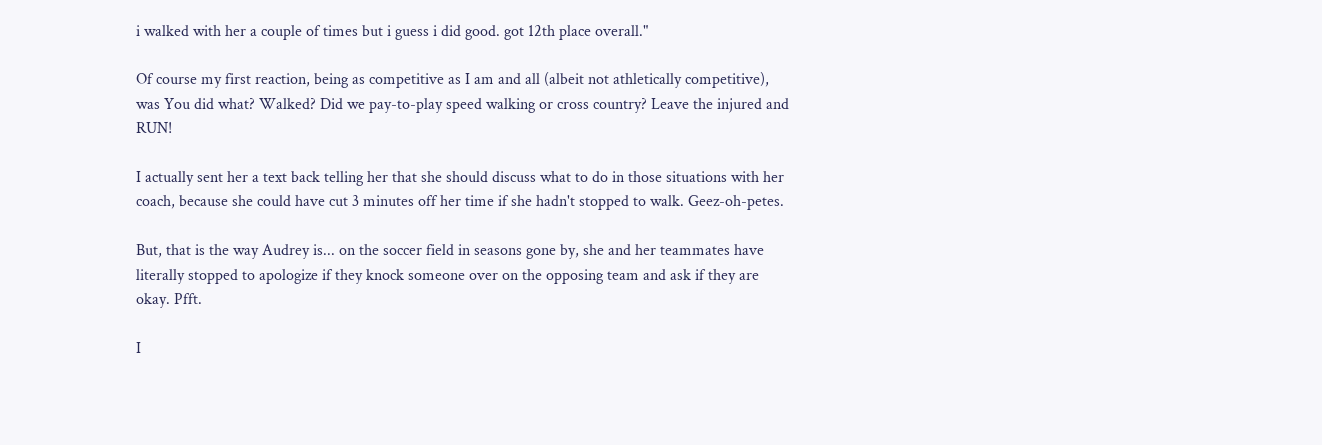i walked with her a couple of times but i guess i did good. got 12th place overall."

Of course my first reaction, being as competitive as I am and all (albeit not athletically competitive), was You did what? Walked? Did we pay-to-play speed walking or cross country? Leave the injured and RUN!

I actually sent her a text back telling her that she should discuss what to do in those situations with her coach, because she could have cut 3 minutes off her time if she hadn't stopped to walk. Geez-oh-petes.

But, that is the way Audrey is... on the soccer field in seasons gone by, she and her teammates have literally stopped to apologize if they knock someone over on the opposing team and ask if they are okay. Pfft.

I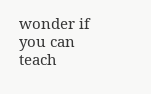wonder if you can teach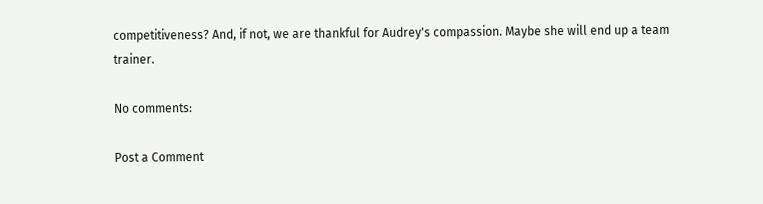competitiveness? And, if not, we are thankful for Audrey's compassion. Maybe she will end up a team trainer.

No comments:

Post a Comment